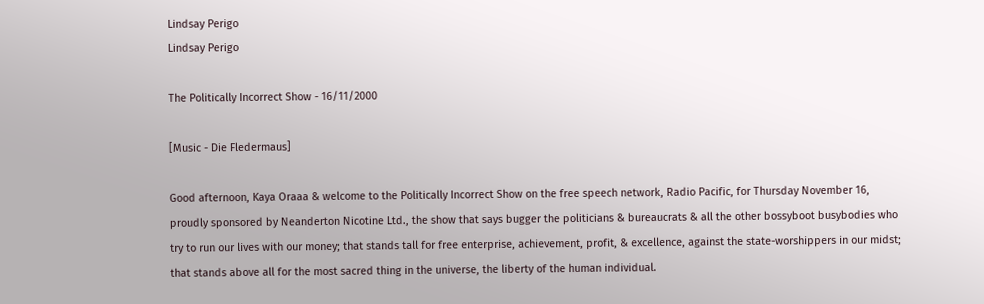Lindsay Perigo
Lindsay Perigo

The Politically Incorrect Show - 16/11/2000

[Music - Die Fledermaus]

Good afternoon, Kaya Oraaa & welcome to the Politically Incorrect Show on the free speech network, Radio Pacific, for Thursday November 16, proudly sponsored by Neanderton Nicotine Ltd., the show that says bugger the politicians & bureaucrats & all the other bossyboot busybodies who try to run our lives with our money; that stands tall for free enterprise, achievement, profit, & excellence, against the state-worshippers in our midst; that stands above all for the most sacred thing in the universe, the liberty of the human individual.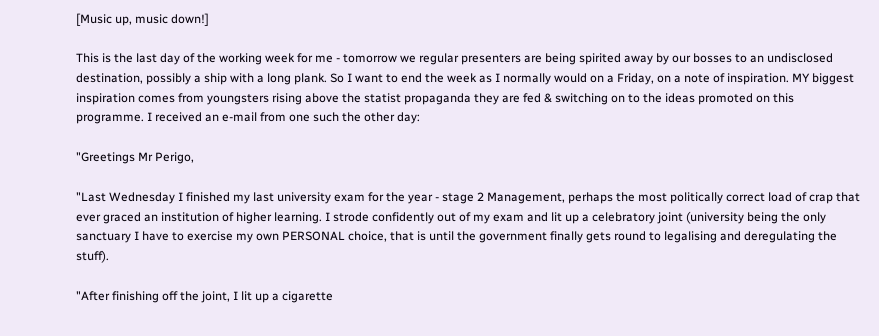[Music up, music down!]

This is the last day of the working week for me - tomorrow we regular presenters are being spirited away by our bosses to an undisclosed destination, possibly a ship with a long plank. So I want to end the week as I normally would on a Friday, on a note of inspiration. MY biggest inspiration comes from youngsters rising above the statist propaganda they are fed & switching on to the ideas promoted on this programme. I received an e-mail from one such the other day:

"Greetings Mr Perigo,

"Last Wednesday I finished my last university exam for the year - stage 2 Management, perhaps the most politically correct load of crap that ever graced an institution of higher learning. I strode confidently out of my exam and lit up a celebratory joint (university being the only sanctuary I have to exercise my own PERSONAL choice, that is until the government finally gets round to legalising and deregulating the stuff).

"After finishing off the joint, I lit up a cigarette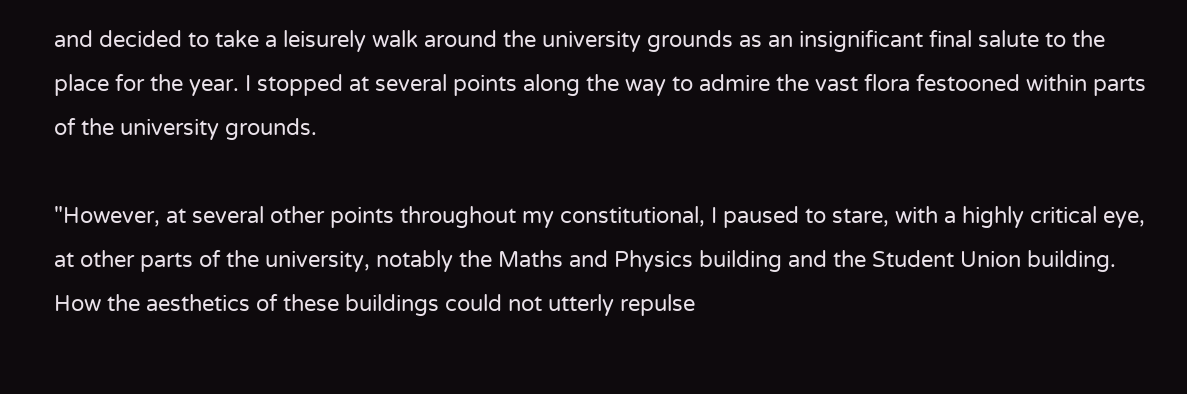and decided to take a leisurely walk around the university grounds as an insignificant final salute to the place for the year. I stopped at several points along the way to admire the vast flora festooned within parts of the university grounds.

"However, at several other points throughout my constitutional, I paused to stare, with a highly critical eye, at other parts of the university, notably the Maths and Physics building and the Student Union building. How the aesthetics of these buildings could not utterly repulse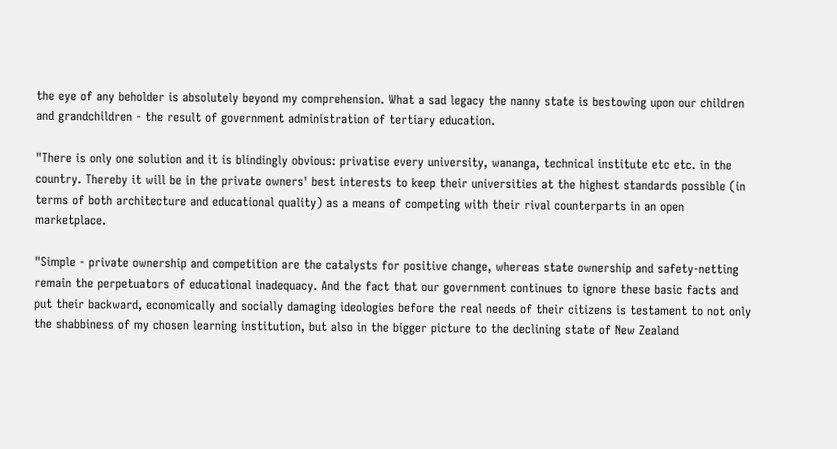the eye of any beholder is absolutely beyond my comprehension. What a sad legacy the nanny state is bestowing upon our children and grandchildren - the result of government administration of tertiary education.

"There is only one solution and it is blindingly obvious: privatise every university, wananga, technical institute etc etc. in the country. Thereby it will be in the private owners' best interests to keep their universities at the highest standards possible (in terms of both architecture and educational quality) as a means of competing with their rival counterparts in an open marketplace.

"Simple - private ownership and competition are the catalysts for positive change, whereas state ownership and safety-netting remain the perpetuators of educational inadequacy. And the fact that our government continues to ignore these basic facts and put their backward, economically and socially damaging ideologies before the real needs of their citizens is testament to not only the shabbiness of my chosen learning institution, but also in the bigger picture to the declining state of New Zealand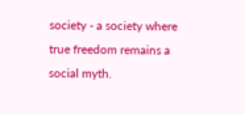society - a society where true freedom remains a social myth.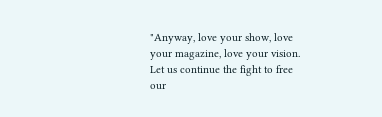"Anyway, love your show, love your magazine, love your vision. Let us continue the fight to free our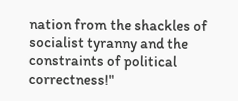nation from the shackles of socialist tyranny and the constraints of political correctness!"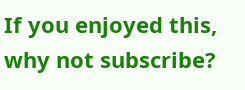If you enjoyed this, why not subscribe?